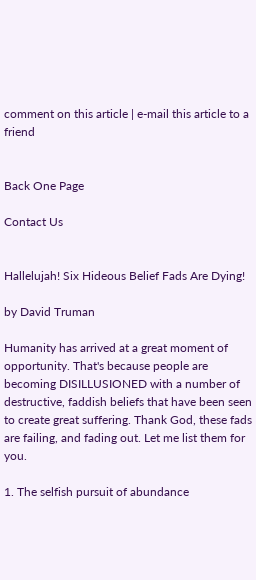comment on this article | e-mail this article to a friend


Back One Page

Contact Us


Hallelujah! Six Hideous Belief Fads Are Dying!

by David Truman

Humanity has arrived at a great moment of opportunity. That's because people are becoming DISILLUSIONED with a number of destructive, faddish beliefs that have been seen to create great suffering. Thank God, these fads are failing, and fading out. Let me list them for you.

1. The selfish pursuit of abundance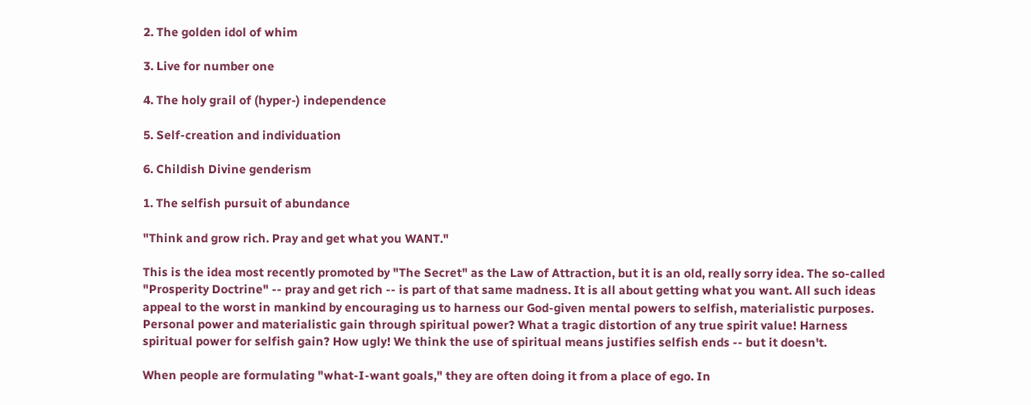2. The golden idol of whim

3. Live for number one

4. The holy grail of (hyper-) independence

5. Self-creation and individuation

6. Childish Divine genderism

1. The selfish pursuit of abundance

"Think and grow rich. Pray and get what you WANT."

This is the idea most recently promoted by "The Secret" as the Law of Attraction, but it is an old, really sorry idea. The so-called "Prosperity Doctrine" -- pray and get rich -- is part of that same madness. It is all about getting what you want. All such ideas appeal to the worst in mankind by encouraging us to harness our God-given mental powers to selfish, materialistic purposes. Personal power and materialistic gain through spiritual power? What a tragic distortion of any true spirit value! Harness spiritual power for selfish gain? How ugly! We think the use of spiritual means justifies selfish ends -- but it doesn't.

When people are formulating "what-I-want goals," they are often doing it from a place of ego. In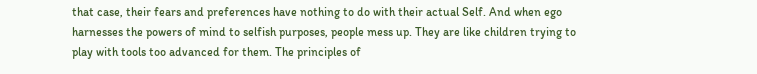that case, their fears and preferences have nothing to do with their actual Self. And when ego harnesses the powers of mind to selfish purposes, people mess up. They are like children trying to play with tools too advanced for them. The principles of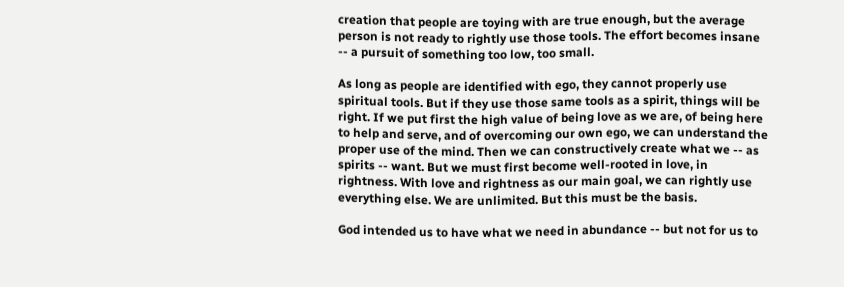creation that people are toying with are true enough, but the average person is not ready to rightly use those tools. The effort becomes insane -- a pursuit of something too low, too small.

As long as people are identified with ego, they cannot properly use spiritual tools. But if they use those same tools as a spirit, things will be right. If we put first the high value of being love as we are, of being here to help and serve, and of overcoming our own ego, we can understand the proper use of the mind. Then we can constructively create what we -- as spirits -- want. But we must first become well-rooted in love, in rightness. With love and rightness as our main goal, we can rightly use everything else. We are unlimited. But this must be the basis.

God intended us to have what we need in abundance -- but not for us to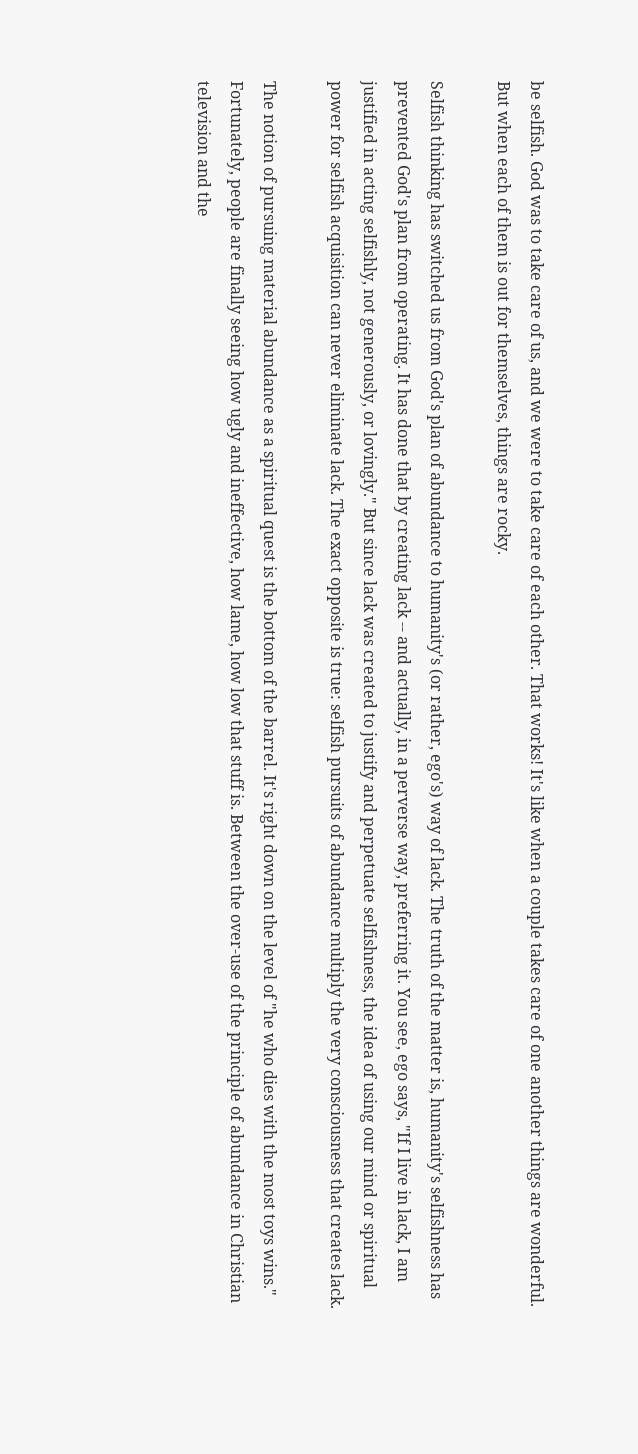be selfish. God was to take care of us, and we were to take care of each other. That works! It's like when a couple takes care of one another things are wonderful. But when each of them is out for themselves, things are rocky.

Selfish thinking has switched us from God's plan of abundance to humanity's (or rather, ego's) way of lack. The truth of the matter is, humanity's selfishness has prevented God's plan from operating. It has done that by creating lack -- and actually, in a perverse way, preferring it. You see, ego says, "If I live in lack, I am justified in acting selfishly, not generously, or lovingly." But since lack was created to justify and perpetuate selfishness, the idea of using our mind or spiritual power for selfish acquisition can never eliminate lack. The exact opposite is true: selfish pursuits of abundance multiply the very consciousness that creates lack.

The notion of pursuing material abundance as a spiritual quest is the bottom of the barrel. It's right down on the level of "he who dies with the most toys wins." Fortunately, people are finally seeing how ugly and ineffective, how lame, how low that stuff is. Between the over-use of the principle of abundance in Christian television and the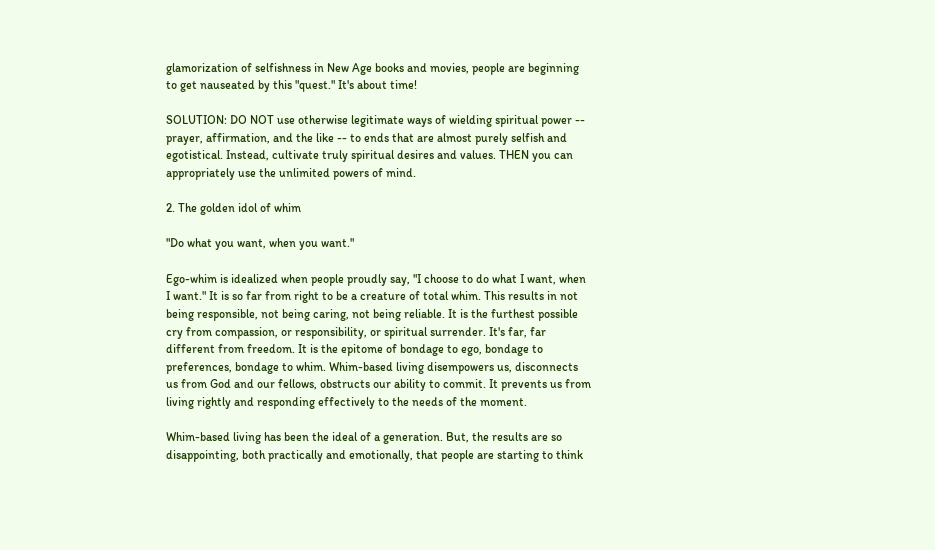glamorization of selfishness in New Age books and movies, people are beginning to get nauseated by this "quest." It's about time!

SOLUTION: DO NOT use otherwise legitimate ways of wielding spiritual power -- prayer, affirmation, and the like -- to ends that are almost purely selfish and egotistical. Instead, cultivate truly spiritual desires and values. THEN you can appropriately use the unlimited powers of mind.

2. The golden idol of whim

"Do what you want, when you want."

Ego-whim is idealized when people proudly say, "I choose to do what I want, when I want." It is so far from right to be a creature of total whim. This results in not being responsible, not being caring, not being reliable. It is the furthest possible cry from compassion, or responsibility, or spiritual surrender. It's far, far different from freedom. It is the epitome of bondage to ego, bondage to preferences, bondage to whim. Whim-based living disempowers us, disconnects us from God and our fellows, obstructs our ability to commit. It prevents us from living rightly and responding effectively to the needs of the moment.

Whim-based living has been the ideal of a generation. But, the results are so disappointing, both practically and emotionally, that people are starting to think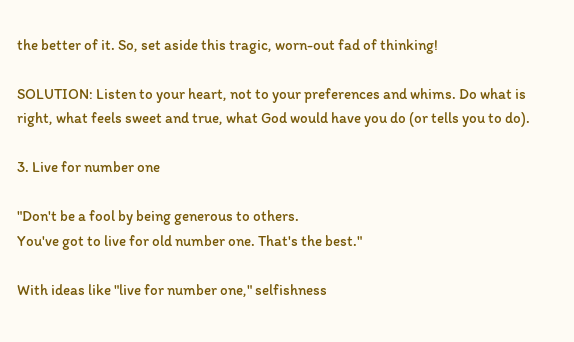the better of it. So, set aside this tragic, worn-out fad of thinking!

SOLUTION: Listen to your heart, not to your preferences and whims. Do what is right, what feels sweet and true, what God would have you do (or tells you to do).

3. Live for number one

"Don't be a fool by being generous to others.
You've got to live for old number one. That's the best."

With ideas like "live for number one," selfishness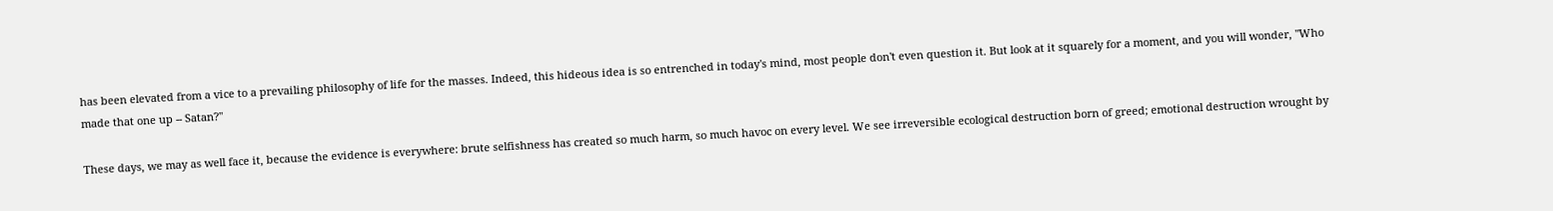has been elevated from a vice to a prevailing philosophy of life for the masses. Indeed, this hideous idea is so entrenched in today's mind, most people don't even question it. But look at it squarely for a moment, and you will wonder, "Who made that one up -- Satan?"

These days, we may as well face it, because the evidence is everywhere: brute selfishness has created so much harm, so much havoc on every level. We see irreversible ecological destruction born of greed; emotional destruction wrought by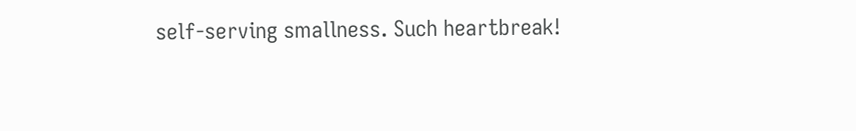self-serving smallness. Such heartbreak!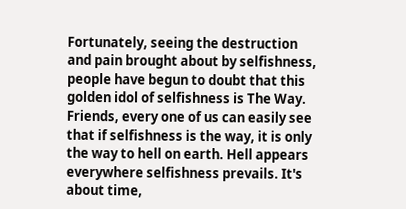Fortunately, seeing the destruction and pain brought about by selfishness, people have begun to doubt that this golden idol of selfishness is The Way. Friends, every one of us can easily see that if selfishness is the way, it is only the way to hell on earth. Hell appears everywhere selfishness prevails. It's about time,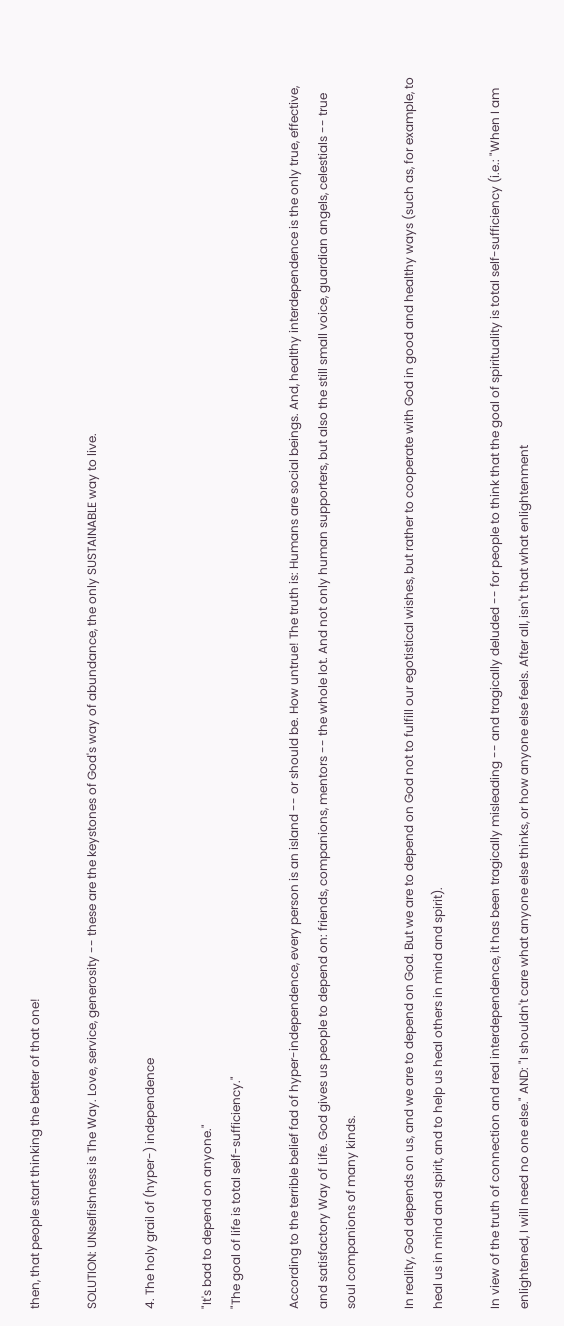then, that people start thinking the better of that one!

SOLUTION: UNselfishness is The Way. Love, service, generosity -- these are the keystones of God's way of abundance, the only SUSTAINABLE way to live.

4. The holy grail of (hyper-) independence

"It's bad to depend on anyone."
"The goal of life is total self-sufficiency."

According to the terrible belief fad of hyper-independence, every person is an island -- or should be. How untrue! The truth is: Humans are social beings. And, healthy interdependence is the only true, effective, and satisfactory Way of Life. God gives us people to depend on: friends, companions, mentors -- the whole lot. And not only human supporters, but also the still small voice, guardian angels, celestials -- true soul companions of many kinds.

In reality, God depends on us, and we are to depend on God. But we are to depend on God not to fulfill our egotistical wishes, but rather to cooperate with God in good and healthy ways (such as, for example, to heal us in mind and spirit, and to help us heal others in mind and spirit).

In view of the truth of connection and real interdependence, it has been tragically misleading -- and tragically deluded -- for people to think that the goal of spirituality is total self-sufficiency (i.e.: "When I am enlightened, I will need no one else." AND: "I shouldn't care what anyone else thinks, or how anyone else feels. After all, isn't that what enlightenment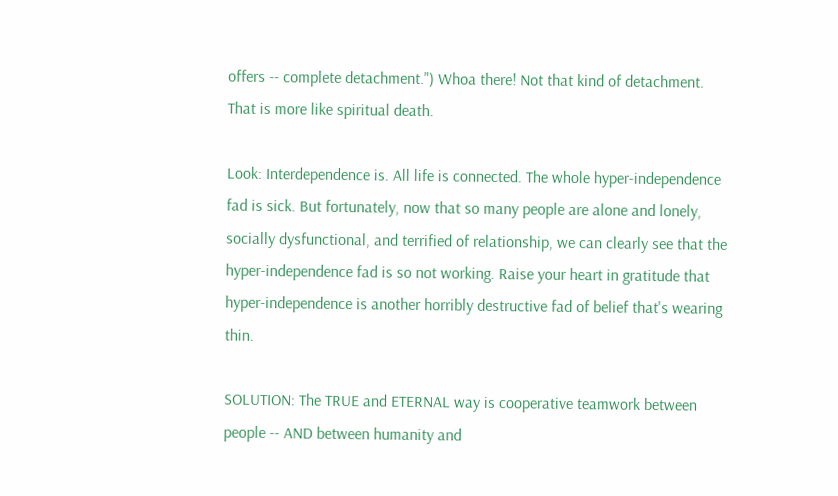offers -- complete detachment.") Whoa there! Not that kind of detachment. That is more like spiritual death.

Look: Interdependence is. All life is connected. The whole hyper-independence fad is sick. But fortunately, now that so many people are alone and lonely, socially dysfunctional, and terrified of relationship, we can clearly see that the hyper-independence fad is so not working. Raise your heart in gratitude that hyper-independence is another horribly destructive fad of belief that's wearing thin.

SOLUTION: The TRUE and ETERNAL way is cooperative teamwork between people -- AND between humanity and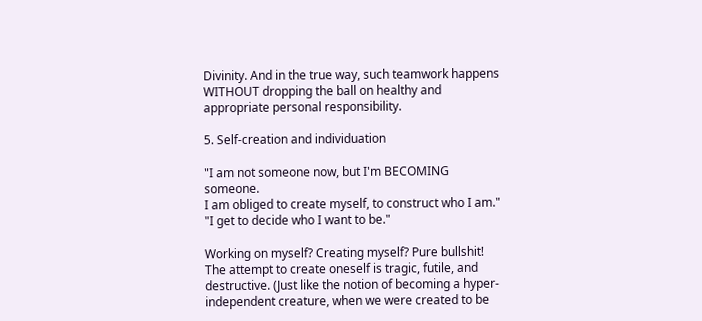Divinity. And in the true way, such teamwork happens WITHOUT dropping the ball on healthy and appropriate personal responsibility.

5. Self-creation and individuation

"I am not someone now, but I'm BECOMING someone.
I am obliged to create myself, to construct who I am."
"I get to decide who I want to be."

Working on myself? Creating myself? Pure bullshit! The attempt to create oneself is tragic, futile, and destructive. (Just like the notion of becoming a hyper-independent creature, when we were created to be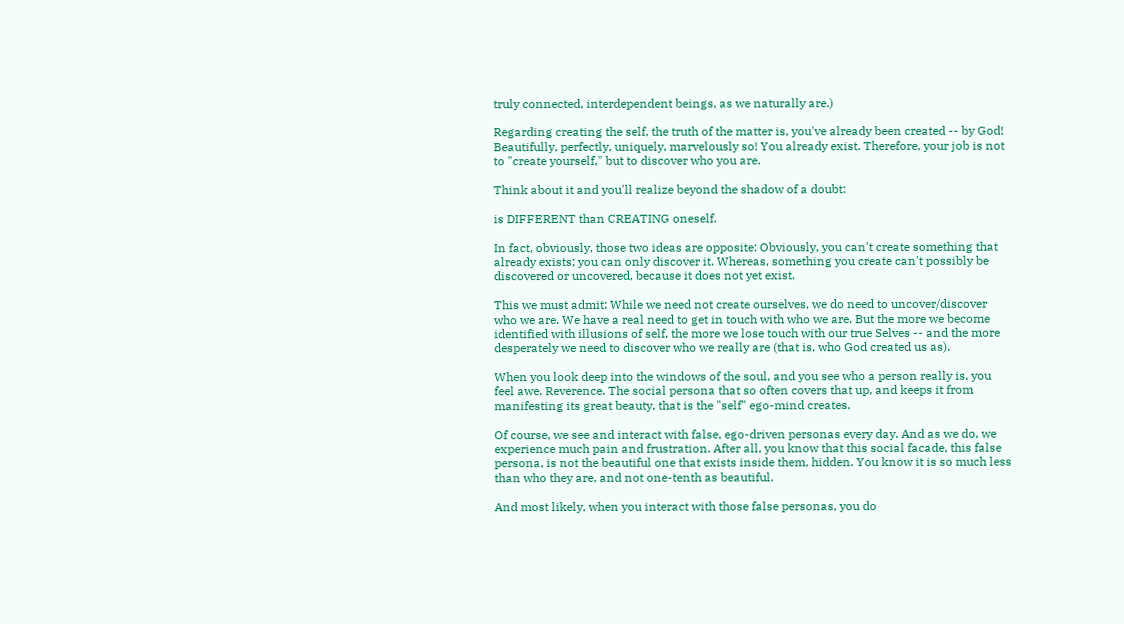truly connected, interdependent beings, as we naturally are.)

Regarding creating the self, the truth of the matter is, you've already been created -- by God! Beautifully, perfectly, uniquely, marvelously so! You already exist. Therefore, your job is not to "create yourself," but to discover who you are.

Think about it and you'll realize beyond the shadow of a doubt:

is DIFFERENT than CREATING oneself.

In fact, obviously, those two ideas are opposite: Obviously, you can't create something that already exists; you can only discover it. Whereas, something you create can't possibly be discovered or uncovered, because it does not yet exist.

This we must admit: While we need not create ourselves, we do need to uncover/discover who we are. We have a real need to get in touch with who we are. But the more we become identified with illusions of self, the more we lose touch with our true Selves -- and the more desperately we need to discover who we really are (that is, who God created us as).

When you look deep into the windows of the soul, and you see who a person really is, you feel awe. Reverence. The social persona that so often covers that up, and keeps it from manifesting its great beauty, that is the "self" ego-mind creates.

Of course, we see and interact with false, ego-driven personas every day. And as we do, we experience much pain and frustration. After all, you know that this social facade, this false persona, is not the beautiful one that exists inside them, hidden. You know it is so much less than who they are, and not one-tenth as beautiful.

And most likely, when you interact with those false personas, you do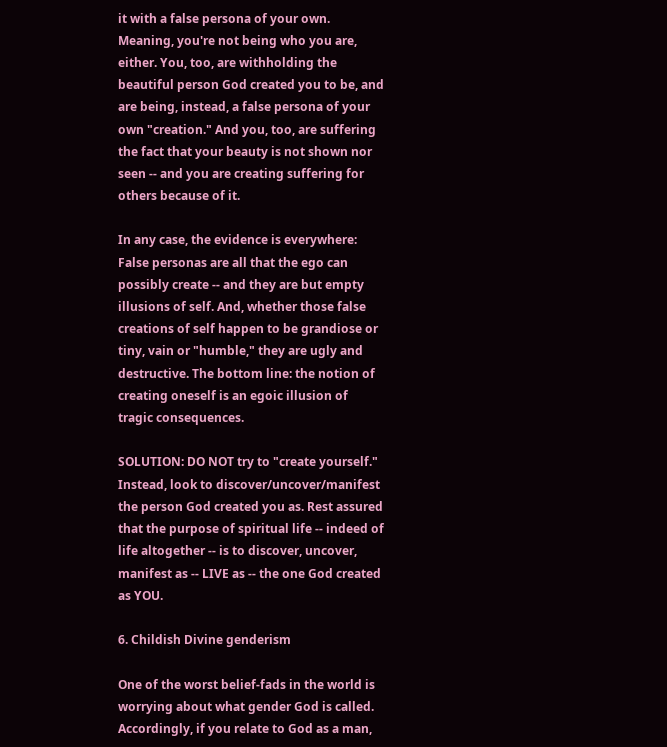it with a false persona of your own. Meaning, you're not being who you are, either. You, too, are withholding the beautiful person God created you to be, and are being, instead, a false persona of your own "creation." And you, too, are suffering the fact that your beauty is not shown nor seen -- and you are creating suffering for others because of it.

In any case, the evidence is everywhere: False personas are all that the ego can possibly create -- and they are but empty illusions of self. And, whether those false creations of self happen to be grandiose or tiny, vain or "humble," they are ugly and destructive. The bottom line: the notion of creating oneself is an egoic illusion of tragic consequences.

SOLUTION: DO NOT try to "create yourself." Instead, look to discover/uncover/manifest the person God created you as. Rest assured that the purpose of spiritual life -- indeed of life altogether -- is to discover, uncover, manifest as -- LIVE as -- the one God created as YOU.

6. Childish Divine genderism

One of the worst belief-fads in the world is worrying about what gender God is called. Accordingly, if you relate to God as a man,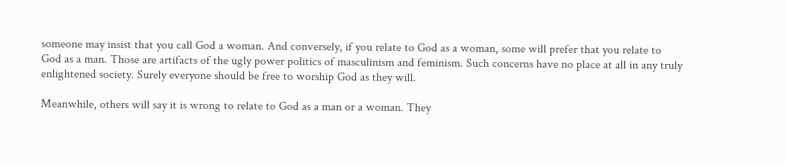someone may insist that you call God a woman. And conversely, if you relate to God as a woman, some will prefer that you relate to God as a man. Those are artifacts of the ugly power politics of masculinism and feminism. Such concerns have no place at all in any truly enlightened society. Surely everyone should be free to worship God as they will.

Meanwhile, others will say it is wrong to relate to God as a man or a woman. They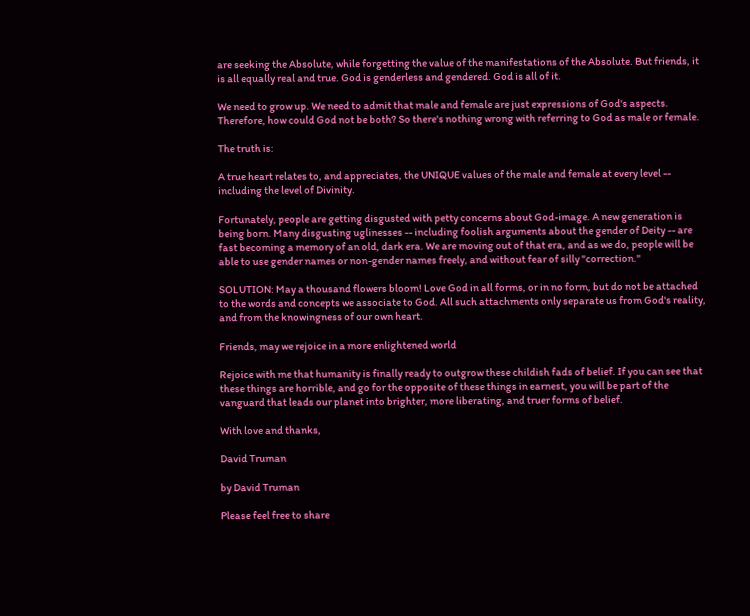are seeking the Absolute, while forgetting the value of the manifestations of the Absolute. But friends, it is all equally real and true. God is genderless and gendered. God is all of it.

We need to grow up. We need to admit that male and female are just expressions of God's aspects. Therefore, how could God not be both? So there's nothing wrong with referring to God as male or female.

The truth is:

A true heart relates to, and appreciates, the UNIQUE values of the male and female at every level -- including the level of Divinity.

Fortunately, people are getting disgusted with petty concerns about God-image. A new generation is being born. Many disgusting uglinesses -- including foolish arguments about the gender of Deity -- are fast becoming a memory of an old, dark era. We are moving out of that era, and as we do, people will be able to use gender names or non-gender names freely, and without fear of silly "correction."

SOLUTION: May a thousand flowers bloom! Love God in all forms, or in no form, but do not be attached to the words and concepts we associate to God. All such attachments only separate us from God's reality, and from the knowingness of our own heart.

Friends, may we rejoice in a more enlightened world

Rejoice with me that humanity is finally ready to outgrow these childish fads of belief. If you can see that these things are horrible, and go for the opposite of these things in earnest, you will be part of the vanguard that leads our planet into brighter, more liberating, and truer forms of belief.

With love and thanks,

David Truman

by David Truman

Please feel free to share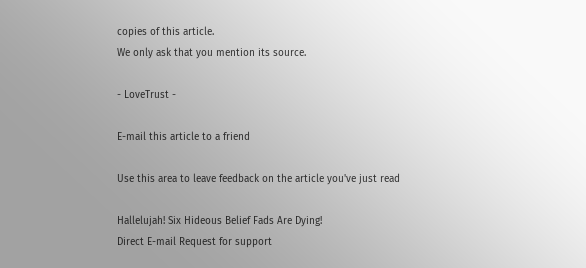copies of this article.
We only ask that you mention its source.

- LoveTrust -

E-mail this article to a friend

Use this area to leave feedback on the article you've just read

Hallelujah! Six Hideous Belief Fads Are Dying!
Direct E-mail Request for support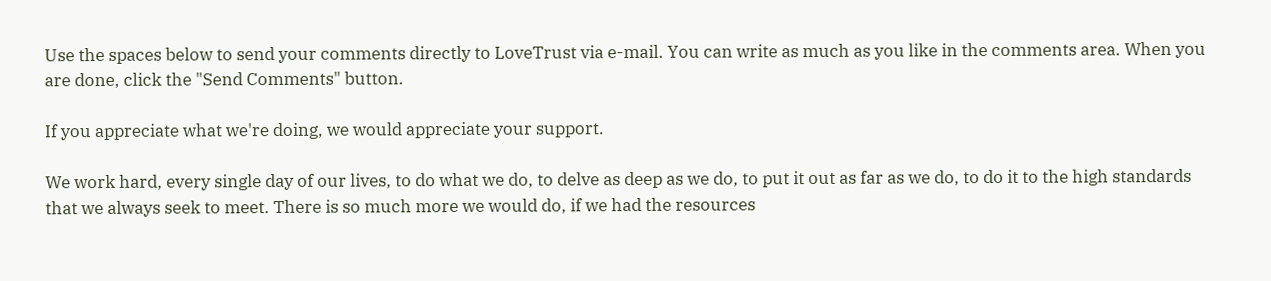Use the spaces below to send your comments directly to LoveTrust via e-mail. You can write as much as you like in the comments area. When you are done, click the "Send Comments" button.

If you appreciate what we're doing, we would appreciate your support.

We work hard, every single day of our lives, to do what we do, to delve as deep as we do, to put it out as far as we do, to do it to the high standards that we always seek to meet. There is so much more we would do, if we had the resources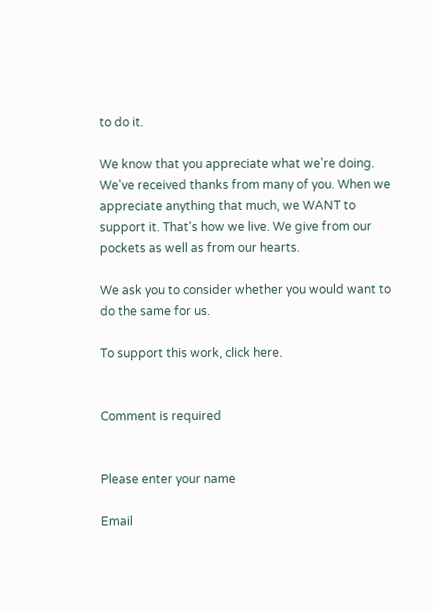to do it.

We know that you appreciate what we're doing. We've received thanks from many of you. When we appreciate anything that much, we WANT to support it. That's how we live. We give from our pockets as well as from our hearts.

We ask you to consider whether you would want to do the same for us.

To support this work, click here.


Comment is required


Please enter your name

Email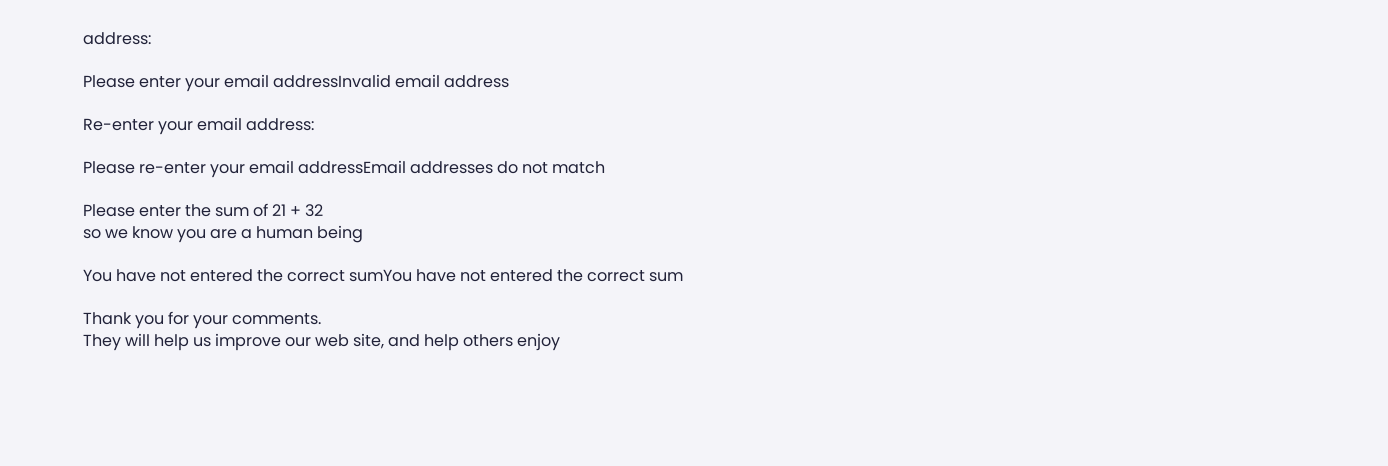address:

Please enter your email addressInvalid email address

Re-enter your email address:

Please re-enter your email addressEmail addresses do not match

Please enter the sum of 21 + 32
so we know you are a human being

You have not entered the correct sumYou have not entered the correct sum

Thank you for your comments.
They will help us improve our web site, and help others enjoy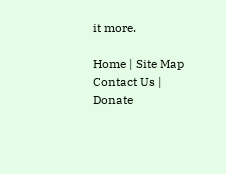it more.

Home | Site Map
Contact Us | Donate